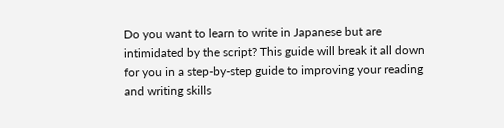Do you want to learn to write in Japanese but are intimidated by the script? This guide will break it all down for you in a step-by-step guide to improving your reading and writing skills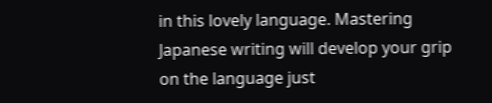in this lovely language. Mastering Japanese writing will develop your grip on the language just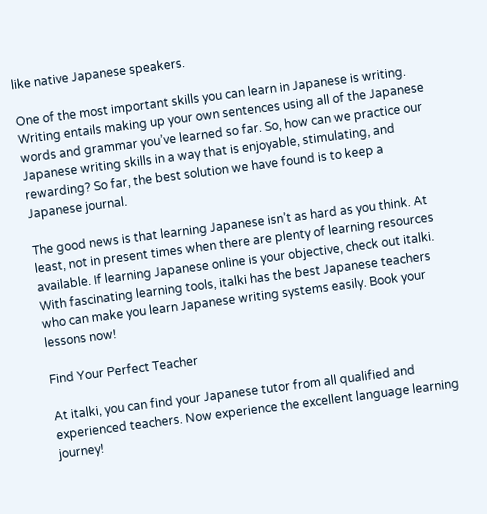like native Japanese speakers.

One of the most important skills you can learn in Japanese is writing. Writing entails making up your own sentences using all of the Japanese words and grammar you’ve learned so far. So, how can we practice our Japanese writing skills in a way that is enjoyable, stimulating, and rewarding? So far, the best solution we have found is to keep a Japanese journal.

The good news is that learning Japanese isn’t as hard as you think. At least, not in present times when there are plenty of learning resources available. If learning Japanese online is your objective, check out italki. With fascinating learning tools, italki has the best Japanese teachers who can make you learn Japanese writing systems easily. Book your lessons now!

Find Your Perfect Teacher

At italki, you can find your Japanese tutor from all qualified and experienced teachers. Now experience the excellent language learning journey!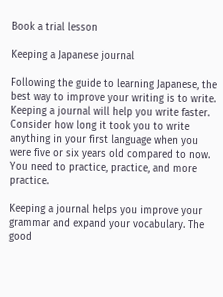Book a trial lesson

Keeping a Japanese journal

Following the guide to learning Japanese, the best way to improve your writing is to write. Keeping a journal will help you write faster. Consider how long it took you to write anything in your first language when you were five or six years old compared to now. You need to practice, practice, and more practice.

Keeping a journal helps you improve your grammar and expand your vocabulary. The good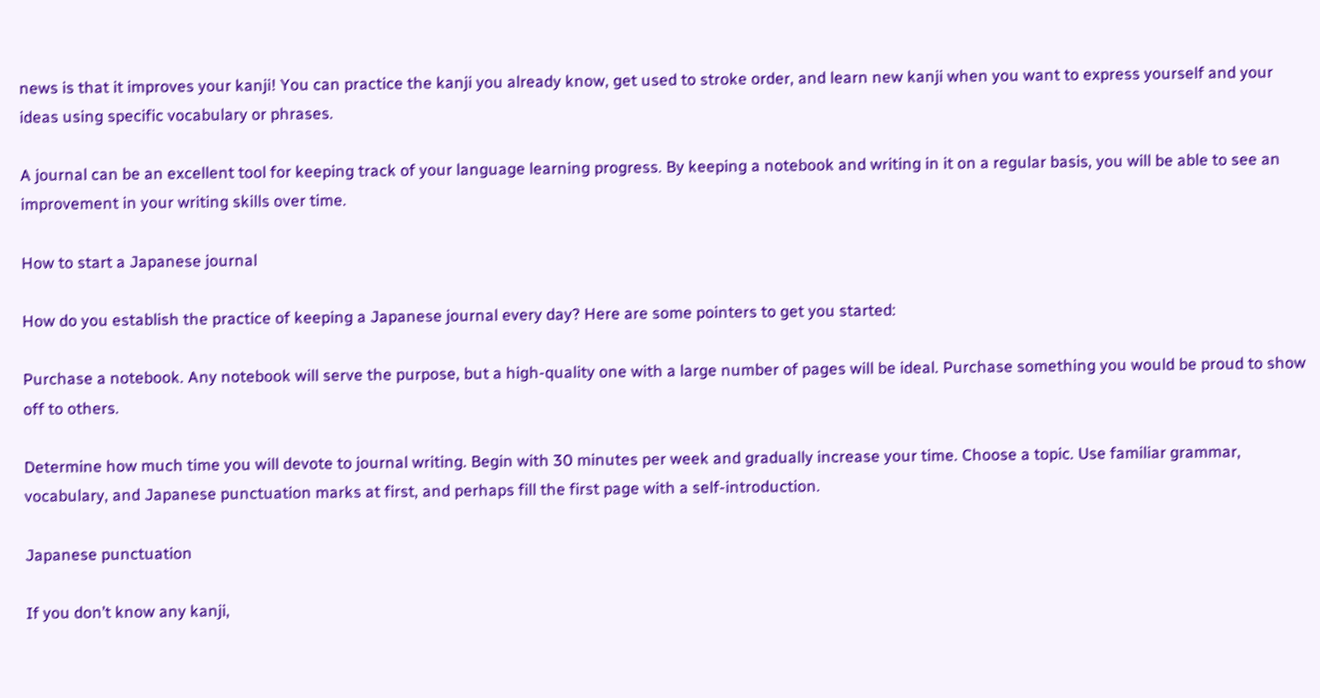news is that it improves your kanji! You can practice the kanji you already know, get used to stroke order, and learn new kanji when you want to express yourself and your ideas using specific vocabulary or phrases.

A journal can be an excellent tool for keeping track of your language learning progress. By keeping a notebook and writing in it on a regular basis, you will be able to see an improvement in your writing skills over time.

How to start a Japanese journal

How do you establish the practice of keeping a Japanese journal every day? Here are some pointers to get you started:

Purchase a notebook. Any notebook will serve the purpose, but a high-quality one with a large number of pages will be ideal. Purchase something you would be proud to show off to others.

Determine how much time you will devote to journal writing. Begin with 30 minutes per week and gradually increase your time. Choose a topic. Use familiar grammar, vocabulary, and Japanese punctuation marks at first, and perhaps fill the first page with a self-introduction.

Japanese punctuation

If you don’t know any kanji,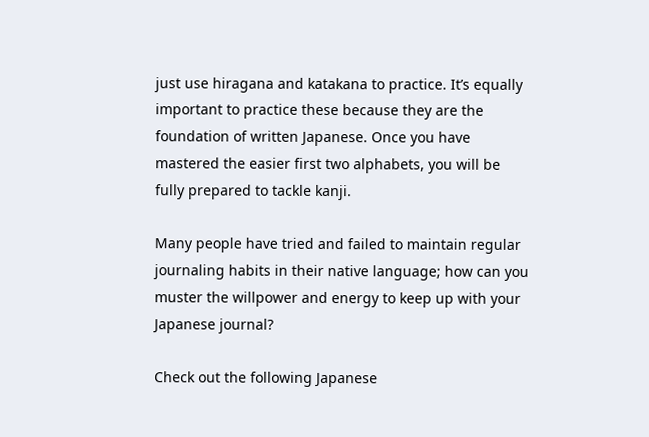just use hiragana and katakana to practice. It’s equally important to practice these because they are the foundation of written Japanese. Once you have mastered the easier first two alphabets, you will be fully prepared to tackle kanji.

Many people have tried and failed to maintain regular journaling habits in their native language; how can you muster the willpower and energy to keep up with your Japanese journal?

Check out the following Japanese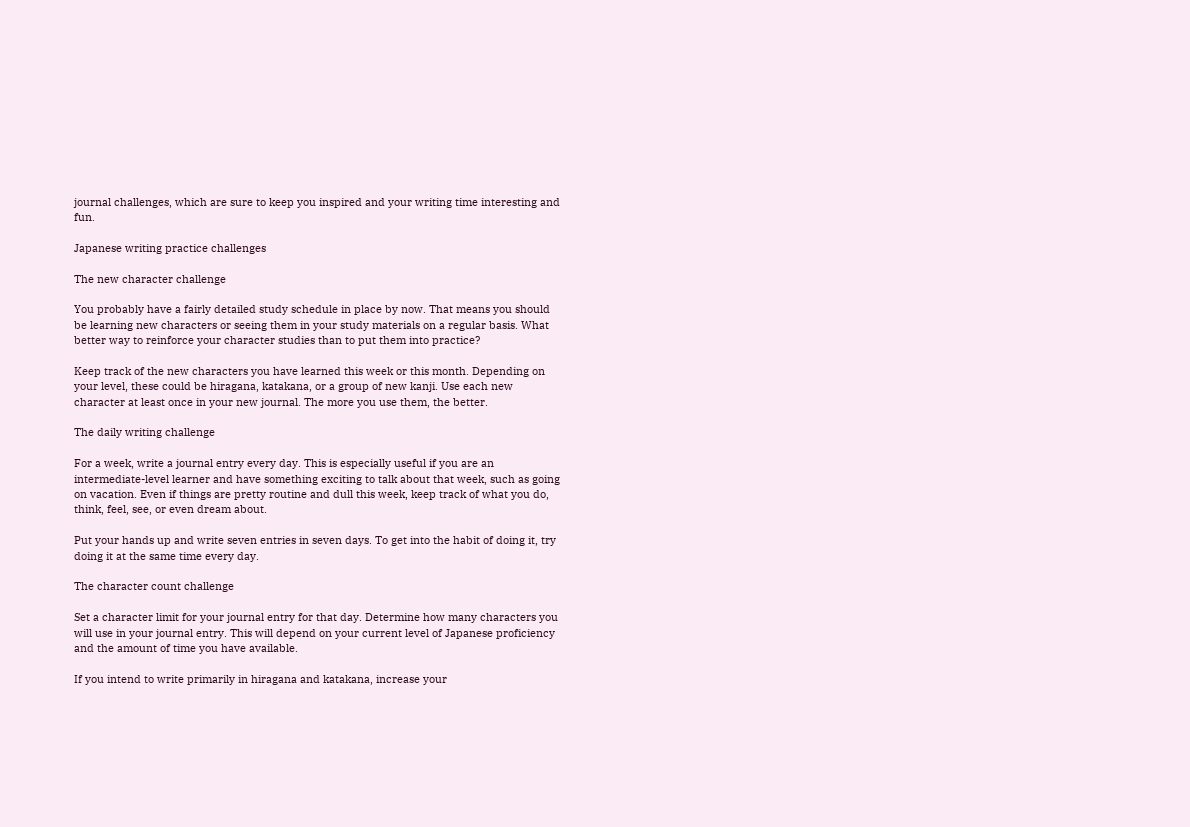journal challenges, which are sure to keep you inspired and your writing time interesting and fun.

Japanese writing practice challenges

The new character challenge

You probably have a fairly detailed study schedule in place by now. That means you should be learning new characters or seeing them in your study materials on a regular basis. What better way to reinforce your character studies than to put them into practice?

Keep track of the new characters you have learned this week or this month. Depending on your level, these could be hiragana, katakana, or a group of new kanji. Use each new character at least once in your new journal. The more you use them, the better.

The daily writing challenge

For a week, write a journal entry every day. This is especially useful if you are an intermediate-level learner and have something exciting to talk about that week, such as going on vacation. Even if things are pretty routine and dull this week, keep track of what you do, think, feel, see, or even dream about.

Put your hands up and write seven entries in seven days. To get into the habit of doing it, try doing it at the same time every day.

The character count challenge

Set a character limit for your journal entry for that day. Determine how many characters you will use in your journal entry. This will depend on your current level of Japanese proficiency and the amount of time you have available.

If you intend to write primarily in hiragana and katakana, increase your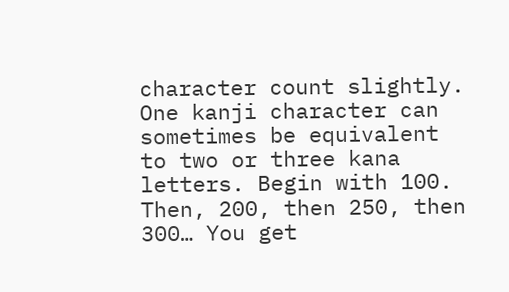character count slightly. One kanji character can sometimes be equivalent to two or three kana letters. Begin with 100. Then, 200, then 250, then 300… You get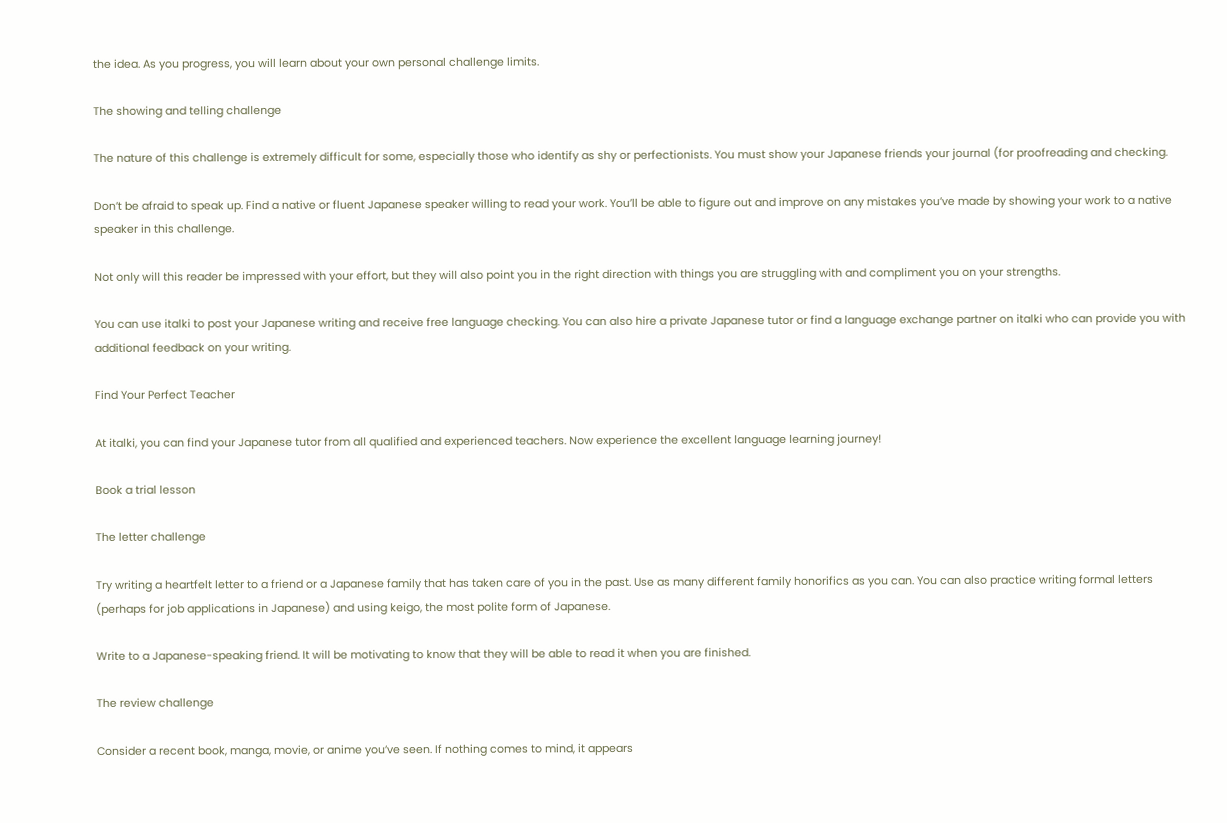the idea. As you progress, you will learn about your own personal challenge limits.

The showing and telling challenge

The nature of this challenge is extremely difficult for some, especially those who identify as shy or perfectionists. You must show your Japanese friends your journal (for proofreading and checking.

Don’t be afraid to speak up. Find a native or fluent Japanese speaker willing to read your work. You’ll be able to figure out and improve on any mistakes you’ve made by showing your work to a native speaker in this challenge.

Not only will this reader be impressed with your effort, but they will also point you in the right direction with things you are struggling with and compliment you on your strengths.

You can use italki to post your Japanese writing and receive free language checking. You can also hire a private Japanese tutor or find a language exchange partner on italki who can provide you with additional feedback on your writing.

Find Your Perfect Teacher

At italki, you can find your Japanese tutor from all qualified and experienced teachers. Now experience the excellent language learning journey!

Book a trial lesson

The letter challenge

Try writing a heartfelt letter to a friend or a Japanese family that has taken care of you in the past. Use as many different family honorifics as you can. You can also practice writing formal letters (perhaps for job applications in Japanese) and using keigo, the most polite form of Japanese.

Write to a Japanese-speaking friend. It will be motivating to know that they will be able to read it when you are finished.

The review challenge

Consider a recent book, manga, movie, or anime you’ve seen. If nothing comes to mind, it appears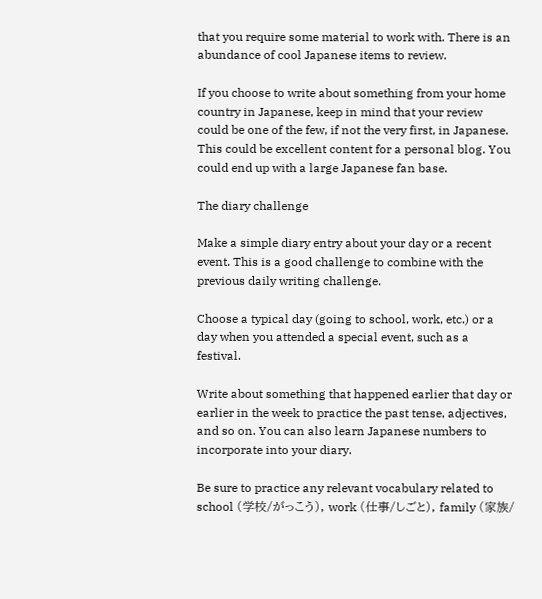that you require some material to work with. There is an abundance of cool Japanese items to review.

If you choose to write about something from your home country in Japanese, keep in mind that your review could be one of the few, if not the very first, in Japanese. This could be excellent content for a personal blog. You could end up with a large Japanese fan base.

The diary challenge

Make a simple diary entry about your day or a recent event. This is a good challenge to combine with the previous daily writing challenge.

Choose a typical day (going to school, work, etc.) or a day when you attended a special event, such as a festival.

Write about something that happened earlier that day or earlier in the week to practice the past tense, adjectives, and so on. You can also learn Japanese numbers to incorporate into your diary.

Be sure to practice any relevant vocabulary related to school (学校/がっこう), work (仕事/しごと), family (家族/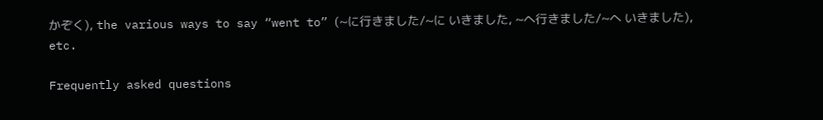かぞく), the various ways to say “went to” (~に行きました/~に いきました, ~へ行きました/~へ いきました), etc.

Frequently asked questions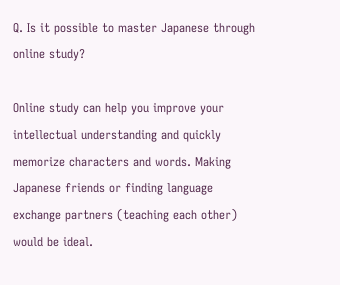Q. Is it possible to master Japanese through online study?

Online study can help you improve your intellectual understanding and quickly memorize characters and words. Making Japanese friends or finding language exchange partners (teaching each other) would be ideal.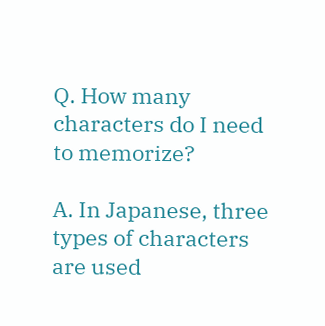Q. How many characters do I need to memorize?

A. In Japanese, three types of characters are used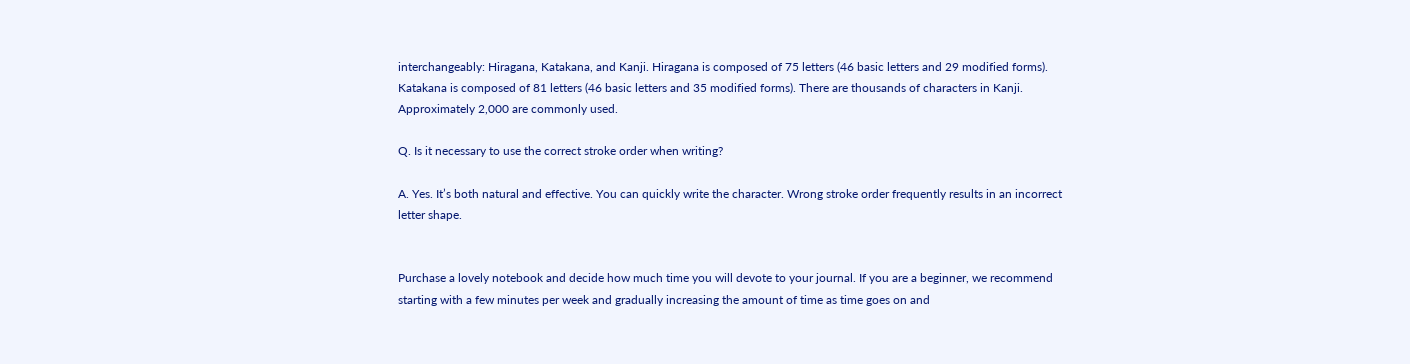interchangeably: Hiragana, Katakana, and Kanji. Hiragana is composed of 75 letters (46 basic letters and 29 modified forms). Katakana is composed of 81 letters (46 basic letters and 35 modified forms). There are thousands of characters in Kanji. Approximately 2,000 are commonly used.

Q. Is it necessary to use the correct stroke order when writing?

A. Yes. It’s both natural and effective. You can quickly write the character. Wrong stroke order frequently results in an incorrect letter shape.


Purchase a lovely notebook and decide how much time you will devote to your journal. If you are a beginner, we recommend starting with a few minutes per week and gradually increasing the amount of time as time goes on and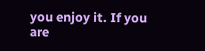you enjoy it. If you are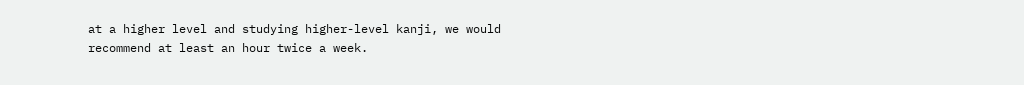at a higher level and studying higher-level kanji, we would recommend at least an hour twice a week.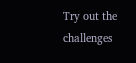Try out the challenges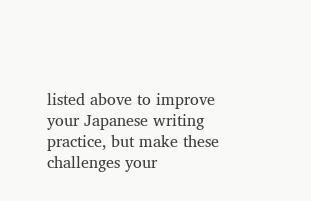listed above to improve your Japanese writing practice, but make these challenges your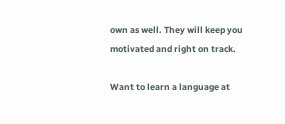own as well. They will keep you motivated and right on track.

Want to learn a language at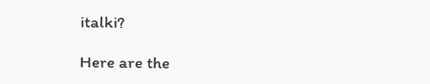italki?

Here are the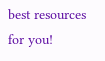best resources for you!